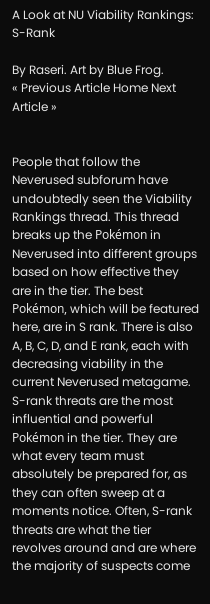A Look at NU Viability Rankings: S-Rank

By Raseri. Art by Blue Frog.
« Previous Article Home Next Article »


People that follow the Neverused subforum have undoubtedly seen the Viability Rankings thread. This thread breaks up the Pokémon in Neverused into different groups based on how effective they are in the tier. The best Pokémon, which will be featured here, are in S rank. There is also A, B, C, D, and E rank, each with decreasing viability in the current Neverused metagame. S-rank threats are the most influential and powerful Pokémon in the tier. They are what every team must absolutely be prepared for, as they can often sweep at a moments notice. Often, S-rank threats are what the tier revolves around and are where the majority of suspects come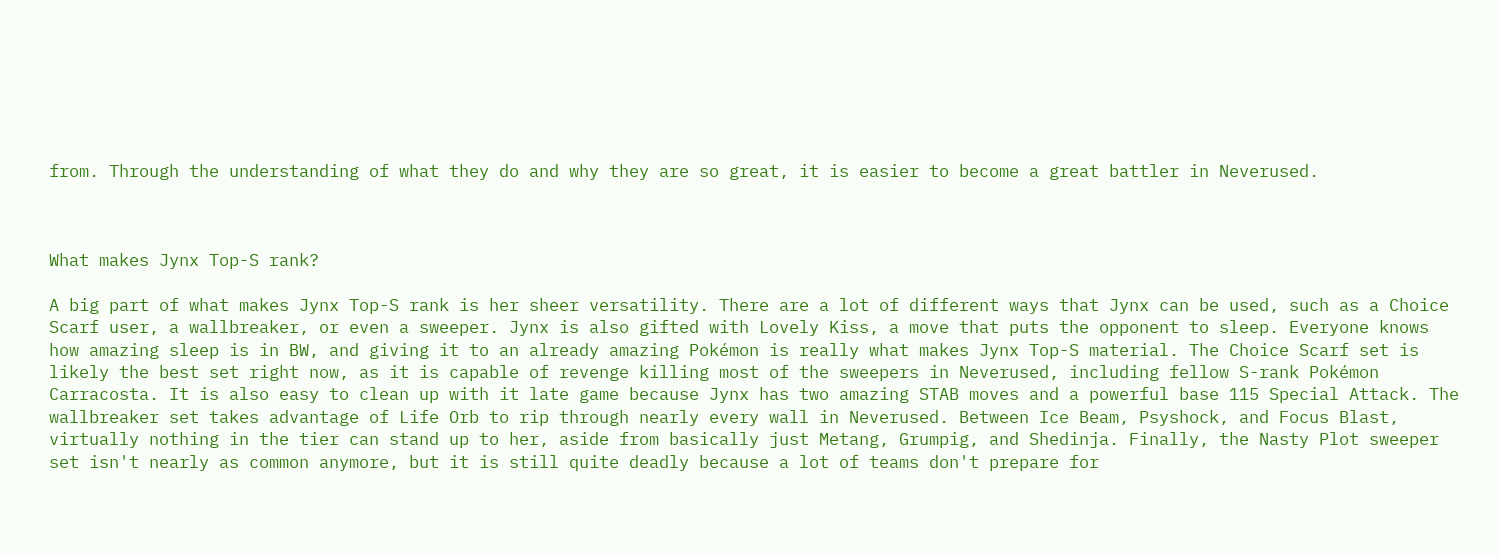from. Through the understanding of what they do and why they are so great, it is easier to become a great battler in Neverused.



What makes Jynx Top-S rank?

A big part of what makes Jynx Top-S rank is her sheer versatility. There are a lot of different ways that Jynx can be used, such as a Choice Scarf user, a wallbreaker, or even a sweeper. Jynx is also gifted with Lovely Kiss, a move that puts the opponent to sleep. Everyone knows how amazing sleep is in BW, and giving it to an already amazing Pokémon is really what makes Jynx Top-S material. The Choice Scarf set is likely the best set right now, as it is capable of revenge killing most of the sweepers in Neverused, including fellow S-rank Pokémon Carracosta. It is also easy to clean up with it late game because Jynx has two amazing STAB moves and a powerful base 115 Special Attack. The wallbreaker set takes advantage of Life Orb to rip through nearly every wall in Neverused. Between Ice Beam, Psyshock, and Focus Blast, virtually nothing in the tier can stand up to her, aside from basically just Metang, Grumpig, and Shedinja. Finally, the Nasty Plot sweeper set isn't nearly as common anymore, but it is still quite deadly because a lot of teams don't prepare for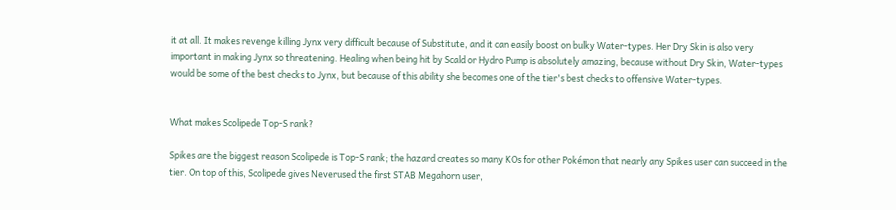it at all. It makes revenge killing Jynx very difficult because of Substitute, and it can easily boost on bulky Water-types. Her Dry Skin is also very important in making Jynx so threatening. Healing when being hit by Scald or Hydro Pump is absolutely amazing, because without Dry Skin, Water-types would be some of the best checks to Jynx, but because of this ability she becomes one of the tier's best checks to offensive Water-types.


What makes Scolipede Top-S rank?

Spikes are the biggest reason Scolipede is Top-S rank; the hazard creates so many KOs for other Pokémon that nearly any Spikes user can succeed in the tier. On top of this, Scolipede gives Neverused the first STAB Megahorn user,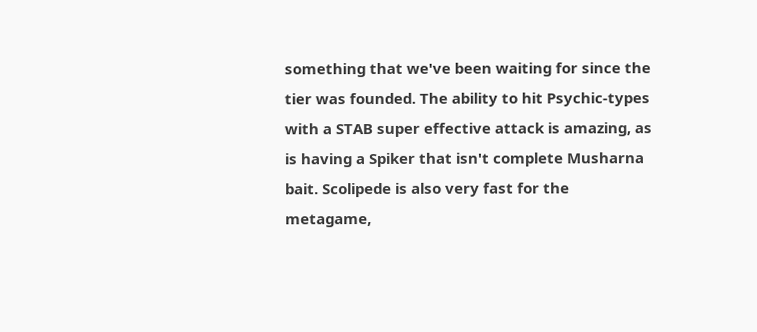something that we've been waiting for since the tier was founded. The ability to hit Psychic-types with a STAB super effective attack is amazing, as is having a Spiker that isn't complete Musharna bait. Scolipede is also very fast for the metagame,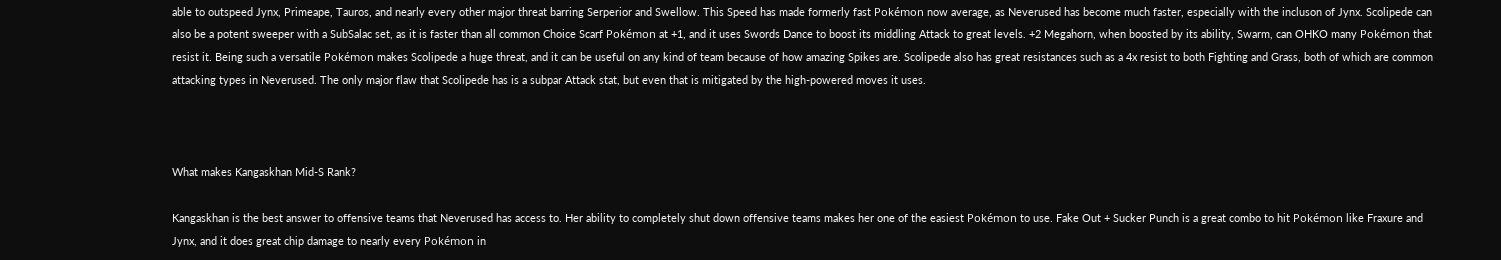able to outspeed Jynx, Primeape, Tauros, and nearly every other major threat barring Serperior and Swellow. This Speed has made formerly fast Pokémon now average, as Neverused has become much faster, especially with the incluson of Jynx. Scolipede can also be a potent sweeper with a SubSalac set, as it is faster than all common Choice Scarf Pokémon at +1, and it uses Swords Dance to boost its middling Attack to great levels. +2 Megahorn, when boosted by its ability, Swarm, can OHKO many Pokémon that resist it. Being such a versatile Pokémon makes Scolipede a huge threat, and it can be useful on any kind of team because of how amazing Spikes are. Scolipede also has great resistances such as a 4x resist to both Fighting and Grass, both of which are common attacking types in Neverused. The only major flaw that Scolipede has is a subpar Attack stat, but even that is mitigated by the high-powered moves it uses.



What makes Kangaskhan Mid-S Rank?

Kangaskhan is the best answer to offensive teams that Neverused has access to. Her ability to completely shut down offensive teams makes her one of the easiest Pokémon to use. Fake Out + Sucker Punch is a great combo to hit Pokémon like Fraxure and Jynx, and it does great chip damage to nearly every Pokémon in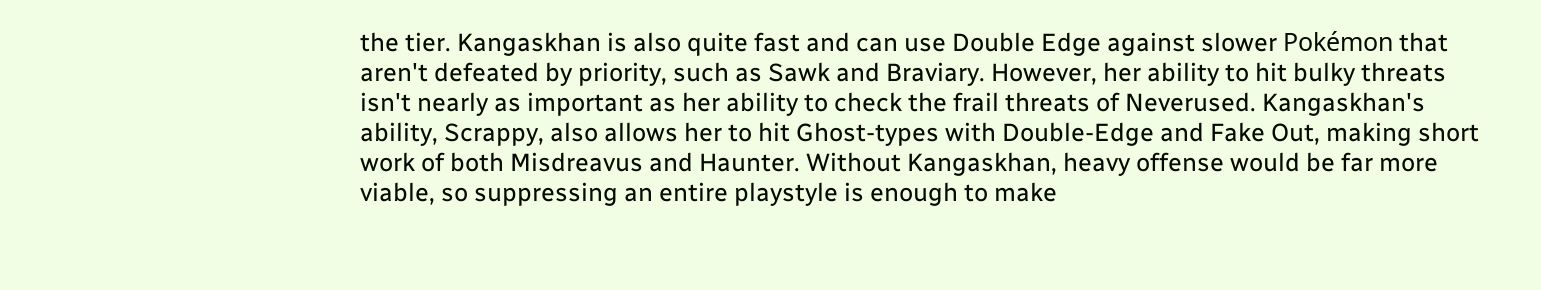the tier. Kangaskhan is also quite fast and can use Double Edge against slower Pokémon that aren't defeated by priority, such as Sawk and Braviary. However, her ability to hit bulky threats isn't nearly as important as her ability to check the frail threats of Neverused. Kangaskhan's ability, Scrappy, also allows her to hit Ghost-types with Double-Edge and Fake Out, making short work of both Misdreavus and Haunter. Without Kangaskhan, heavy offense would be far more viable, so suppressing an entire playstyle is enough to make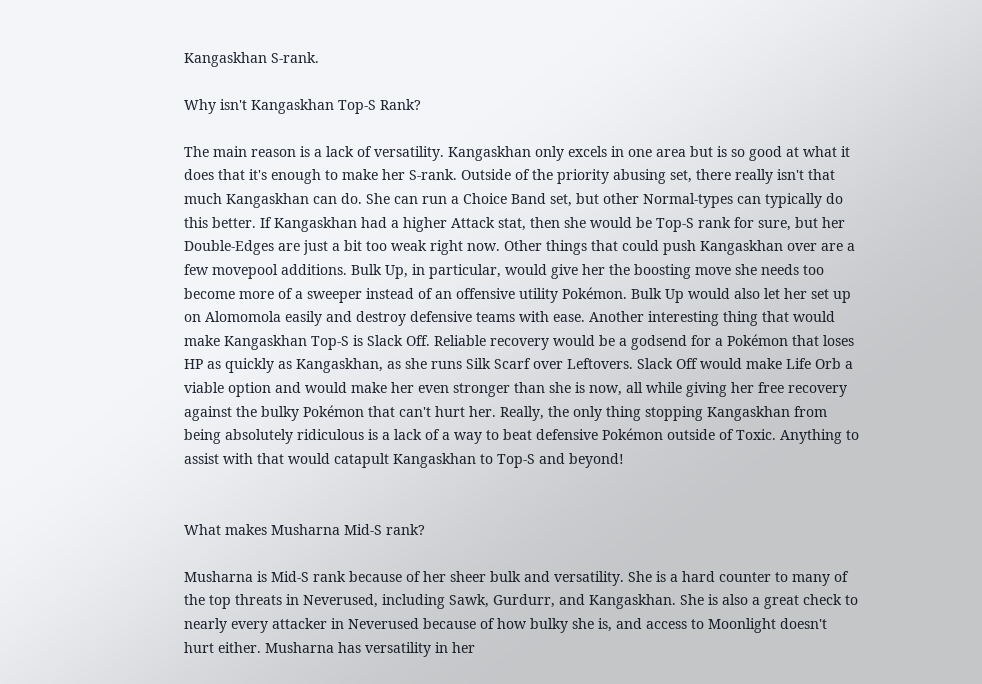Kangaskhan S-rank.

Why isn't Kangaskhan Top-S Rank?

The main reason is a lack of versatility. Kangaskhan only excels in one area but is so good at what it does that it's enough to make her S-rank. Outside of the priority abusing set, there really isn't that much Kangaskhan can do. She can run a Choice Band set, but other Normal-types can typically do this better. If Kangaskhan had a higher Attack stat, then she would be Top-S rank for sure, but her Double-Edges are just a bit too weak right now. Other things that could push Kangaskhan over are a few movepool additions. Bulk Up, in particular, would give her the boosting move she needs too become more of a sweeper instead of an offensive utility Pokémon. Bulk Up would also let her set up on Alomomola easily and destroy defensive teams with ease. Another interesting thing that would make Kangaskhan Top-S is Slack Off. Reliable recovery would be a godsend for a Pokémon that loses HP as quickly as Kangaskhan, as she runs Silk Scarf over Leftovers. Slack Off would make Life Orb a viable option and would make her even stronger than she is now, all while giving her free recovery against the bulky Pokémon that can't hurt her. Really, the only thing stopping Kangaskhan from being absolutely ridiculous is a lack of a way to beat defensive Pokémon outside of Toxic. Anything to assist with that would catapult Kangaskhan to Top-S and beyond!


What makes Musharna Mid-S rank?

Musharna is Mid-S rank because of her sheer bulk and versatility. She is a hard counter to many of the top threats in Neverused, including Sawk, Gurdurr, and Kangaskhan. She is also a great check to nearly every attacker in Neverused because of how bulky she is, and access to Moonlight doesn't hurt either. Musharna has versatility in her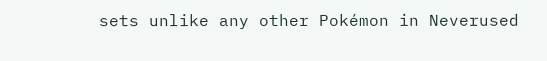sets unlike any other Pokémon in Neverused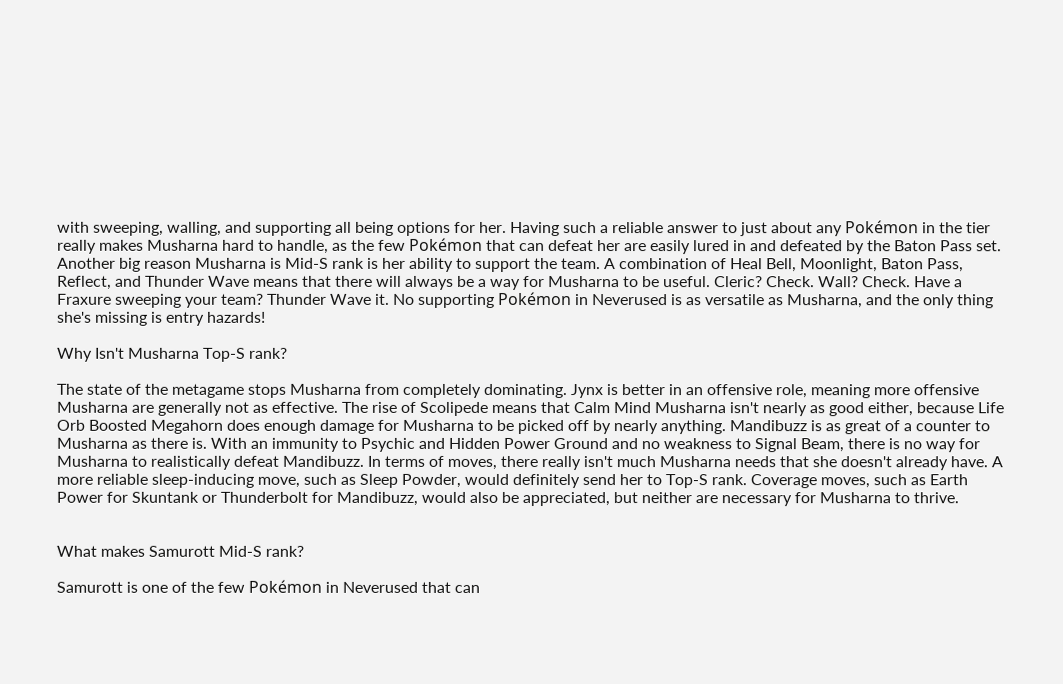with sweeping, walling, and supporting all being options for her. Having such a reliable answer to just about any Pokémon in the tier really makes Musharna hard to handle, as the few Pokémon that can defeat her are easily lured in and defeated by the Baton Pass set. Another big reason Musharna is Mid-S rank is her ability to support the team. A combination of Heal Bell, Moonlight, Baton Pass, Reflect, and Thunder Wave means that there will always be a way for Musharna to be useful. Cleric? Check. Wall? Check. Have a Fraxure sweeping your team? Thunder Wave it. No supporting Pokémon in Neverused is as versatile as Musharna, and the only thing she's missing is entry hazards!

Why Isn't Musharna Top-S rank?

The state of the metagame stops Musharna from completely dominating. Jynx is better in an offensive role, meaning more offensive Musharna are generally not as effective. The rise of Scolipede means that Calm Mind Musharna isn't nearly as good either, because Life Orb Boosted Megahorn does enough damage for Musharna to be picked off by nearly anything. Mandibuzz is as great of a counter to Musharna as there is. With an immunity to Psychic and Hidden Power Ground and no weakness to Signal Beam, there is no way for Musharna to realistically defeat Mandibuzz. In terms of moves, there really isn't much Musharna needs that she doesn't already have. A more reliable sleep-inducing move, such as Sleep Powder, would definitely send her to Top-S rank. Coverage moves, such as Earth Power for Skuntank or Thunderbolt for Mandibuzz, would also be appreciated, but neither are necessary for Musharna to thrive.


What makes Samurott Mid-S rank?

Samurott is one of the few Pokémon in Neverused that can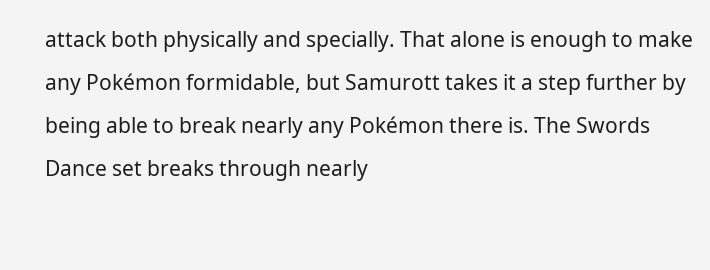attack both physically and specially. That alone is enough to make any Pokémon formidable, but Samurott takes it a step further by being able to break nearly any Pokémon there is. The Swords Dance set breaks through nearly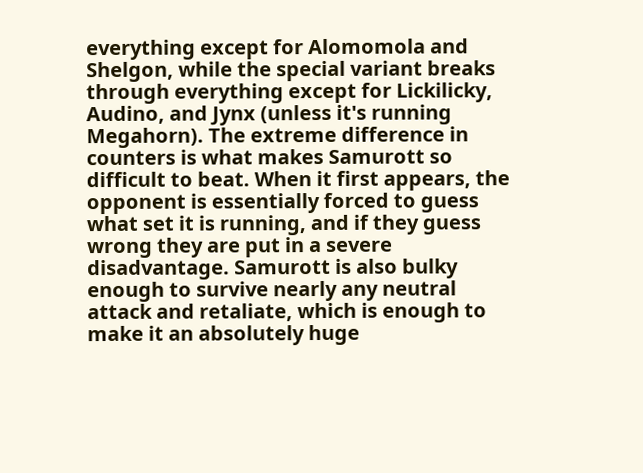everything except for Alomomola and Shelgon, while the special variant breaks through everything except for Lickilicky, Audino, and Jynx (unless it's running Megahorn). The extreme difference in counters is what makes Samurott so difficult to beat. When it first appears, the opponent is essentially forced to guess what set it is running, and if they guess wrong they are put in a severe disadvantage. Samurott is also bulky enough to survive nearly any neutral attack and retaliate, which is enough to make it an absolutely huge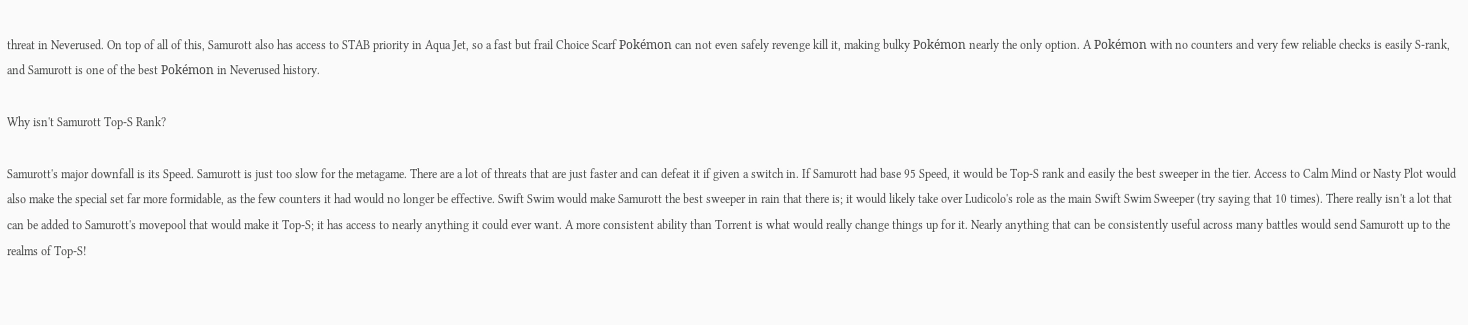threat in Neverused. On top of all of this, Samurott also has access to STAB priority in Aqua Jet, so a fast but frail Choice Scarf Pokémon can not even safely revenge kill it, making bulky Pokémon nearly the only option. A Pokémon with no counters and very few reliable checks is easily S-rank, and Samurott is one of the best Pokémon in Neverused history.

Why isn't Samurott Top-S Rank?

Samurott's major downfall is its Speed. Samurott is just too slow for the metagame. There are a lot of threats that are just faster and can defeat it if given a switch in. If Samurott had base 95 Speed, it would be Top-S rank and easily the best sweeper in the tier. Access to Calm Mind or Nasty Plot would also make the special set far more formidable, as the few counters it had would no longer be effective. Swift Swim would make Samurott the best sweeper in rain that there is; it would likely take over Ludicolo's role as the main Swift Swim Sweeper (try saying that 10 times). There really isn't a lot that can be added to Samurott's movepool that would make it Top-S; it has access to nearly anything it could ever want. A more consistent ability than Torrent is what would really change things up for it. Nearly anything that can be consistently useful across many battles would send Samurott up to the realms of Top-S!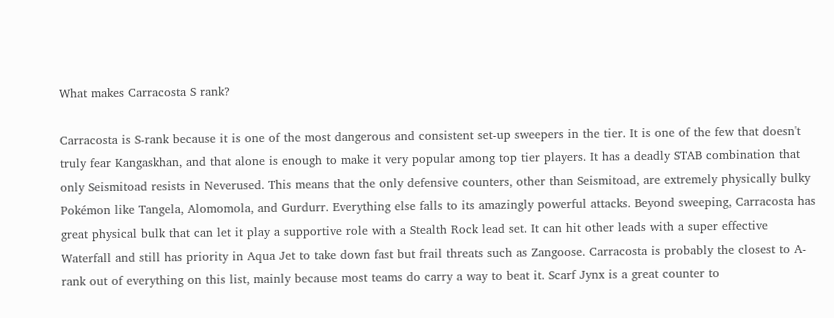What makes Carracosta S rank?

Carracosta is S-rank because it is one of the most dangerous and consistent set-up sweepers in the tier. It is one of the few that doesn't truly fear Kangaskhan, and that alone is enough to make it very popular among top tier players. It has a deadly STAB combination that only Seismitoad resists in Neverused. This means that the only defensive counters, other than Seismitoad, are extremely physically bulky Pokémon like Tangela, Alomomola, and Gurdurr. Everything else falls to its amazingly powerful attacks. Beyond sweeping, Carracosta has great physical bulk that can let it play a supportive role with a Stealth Rock lead set. It can hit other leads with a super effective Waterfall and still has priority in Aqua Jet to take down fast but frail threats such as Zangoose. Carracosta is probably the closest to A-rank out of everything on this list, mainly because most teams do carry a way to beat it. Scarf Jynx is a great counter to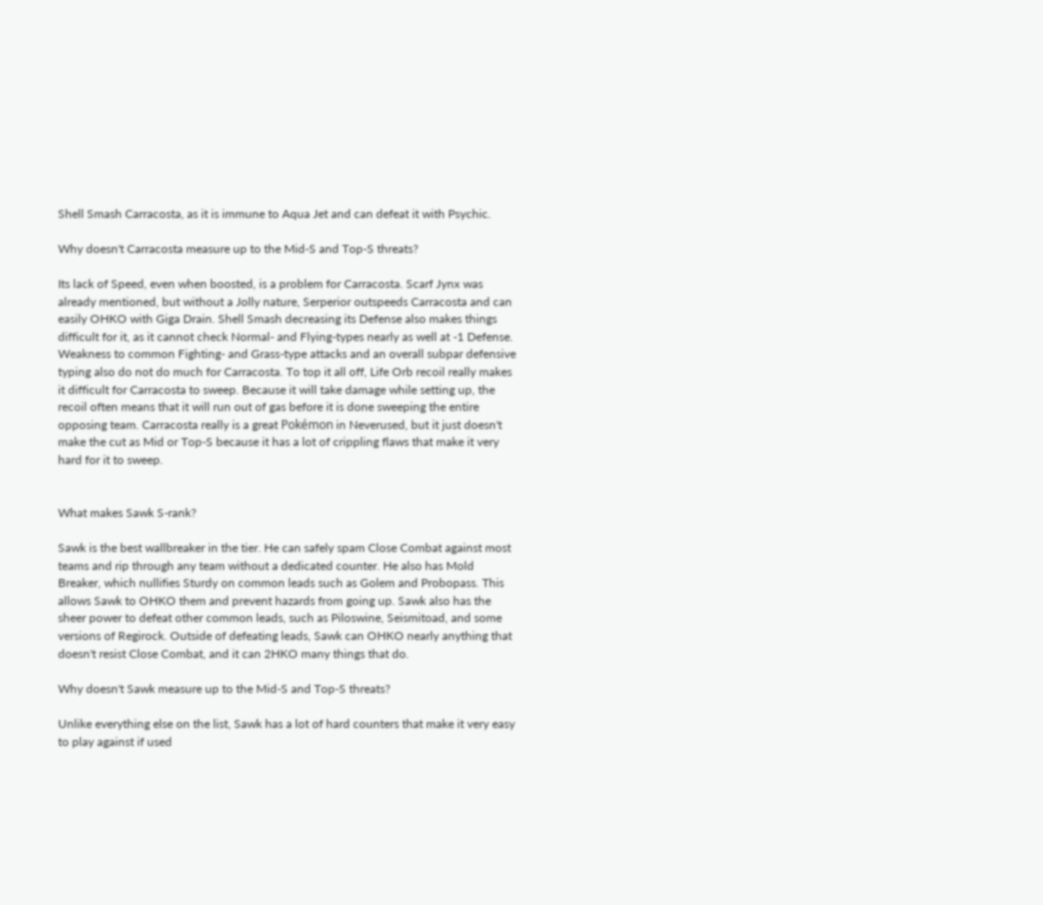Shell Smash Carracosta, as it is immune to Aqua Jet and can defeat it with Psychic.

Why doesn't Carracosta measure up to the Mid-S and Top-S threats?

Its lack of Speed, even when boosted, is a problem for Carracosta. Scarf Jynx was already mentioned, but without a Jolly nature, Serperior outspeeds Carracosta and can easily OHKO with Giga Drain. Shell Smash decreasing its Defense also makes things difficult for it, as it cannot check Normal- and Flying-types nearly as well at -1 Defense. Weakness to common Fighting- and Grass-type attacks and an overall subpar defensive typing also do not do much for Carracosta. To top it all off, Life Orb recoil really makes it difficult for Carracosta to sweep. Because it will take damage while setting up, the recoil often means that it will run out of gas before it is done sweeping the entire opposing team. Carracosta really is a great Pokémon in Neverused, but it just doesn't make the cut as Mid or Top-S because it has a lot of crippling flaws that make it very hard for it to sweep.


What makes Sawk S-rank?

Sawk is the best wallbreaker in the tier. He can safely spam Close Combat against most teams and rip through any team without a dedicated counter. He also has Mold Breaker, which nullifies Sturdy on common leads such as Golem and Probopass. This allows Sawk to OHKO them and prevent hazards from going up. Sawk also has the sheer power to defeat other common leads, such as Piloswine, Seismitoad, and some versions of Regirock. Outside of defeating leads, Sawk can OHKO nearly anything that doesn't resist Close Combat, and it can 2HKO many things that do.

Why doesn't Sawk measure up to the Mid-S and Top-S threats?

Unlike everything else on the list, Sawk has a lot of hard counters that make it very easy to play against if used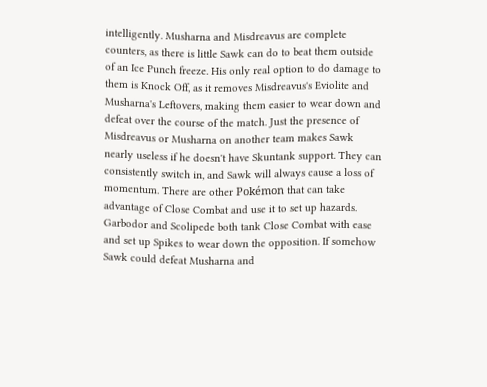intelligently. Musharna and Misdreavus are complete counters, as there is little Sawk can do to beat them outside of an Ice Punch freeze. His only real option to do damage to them is Knock Off, as it removes Misdreavus's Eviolite and Musharna's Leftovers, making them easier to wear down and defeat over the course of the match. Just the presence of Misdreavus or Musharna on another team makes Sawk nearly useless if he doesn't have Skuntank support. They can consistently switch in, and Sawk will always cause a loss of momentum. There are other Pokémon that can take advantage of Close Combat and use it to set up hazards. Garbodor and Scolipede both tank Close Combat with ease and set up Spikes to wear down the opposition. If somehow Sawk could defeat Musharna and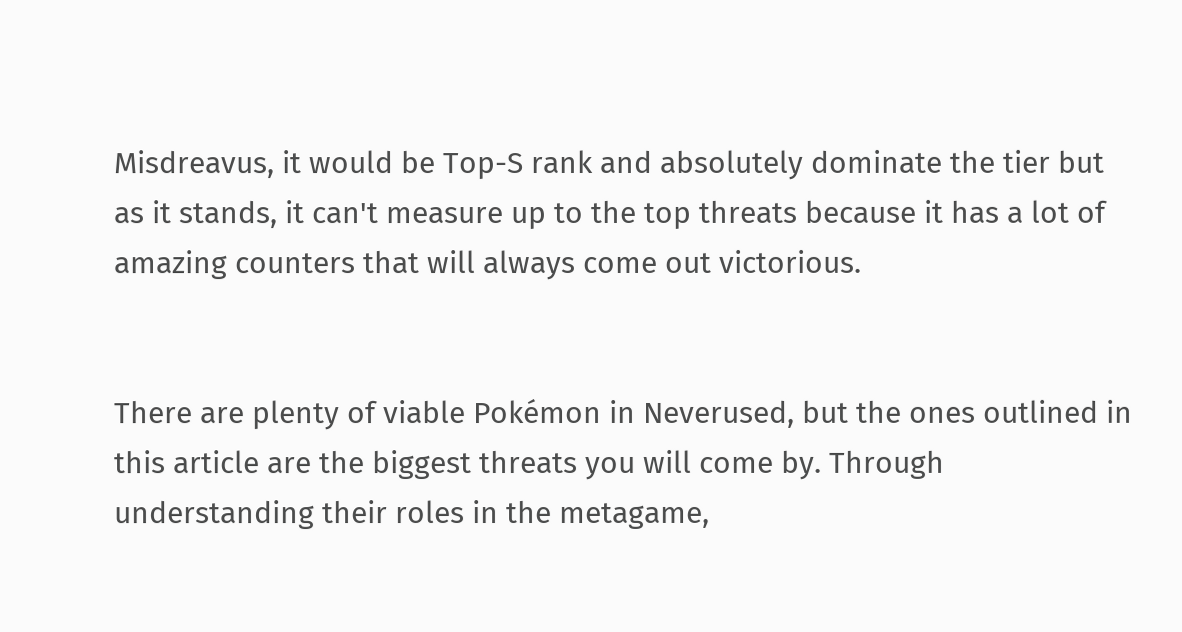Misdreavus, it would be Top-S rank and absolutely dominate the tier but as it stands, it can't measure up to the top threats because it has a lot of amazing counters that will always come out victorious.


There are plenty of viable Pokémon in Neverused, but the ones outlined in this article are the biggest threats you will come by. Through understanding their roles in the metagame,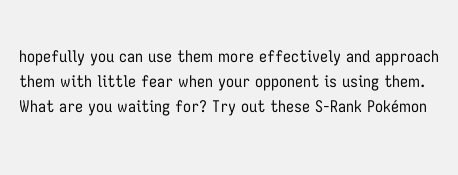hopefully you can use them more effectively and approach them with little fear when your opponent is using them. What are you waiting for? Try out these S-Rank Pokémon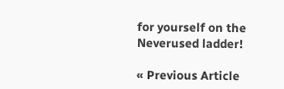for yourself on the Neverused ladder!

« Previous Article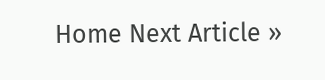Home Next Article »